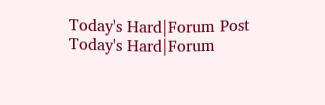Today's Hard|Forum Post
Today's Hard|Forum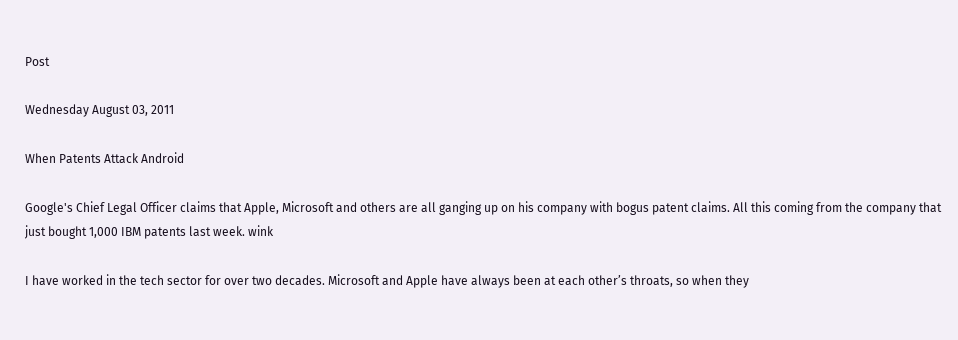Post

Wednesday August 03, 2011

When Patents Attack Android

Google's Chief Legal Officer claims that Apple, Microsoft and others are all ganging up on his company with bogus patent claims. All this coming from the company that just bought 1,000 IBM patents last week. wink

I have worked in the tech sector for over two decades. Microsoft and Apple have always been at each other’s throats, so when they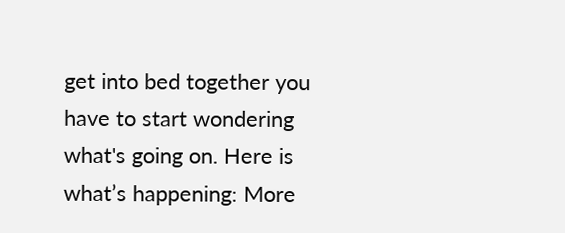get into bed together you have to start wondering what's going on. Here is what’s happening: More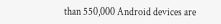than 550,000 Android devices are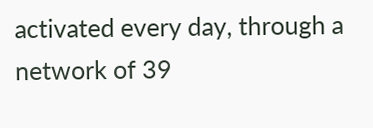activated every day, through a network of 39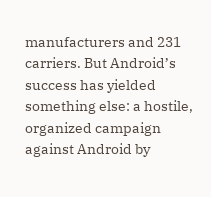manufacturers and 231 carriers. But Android’s success has yielded something else: a hostile, organized campaign against Android by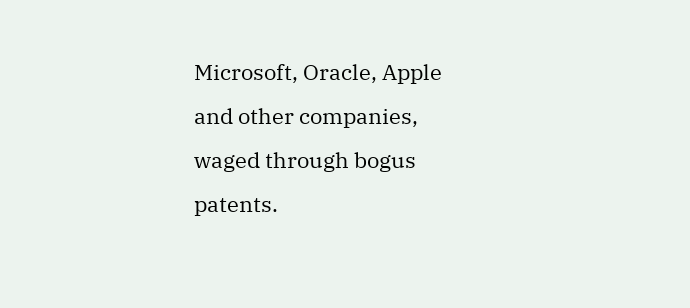Microsoft, Oracle, Apple and other companies, waged through bogus patents.